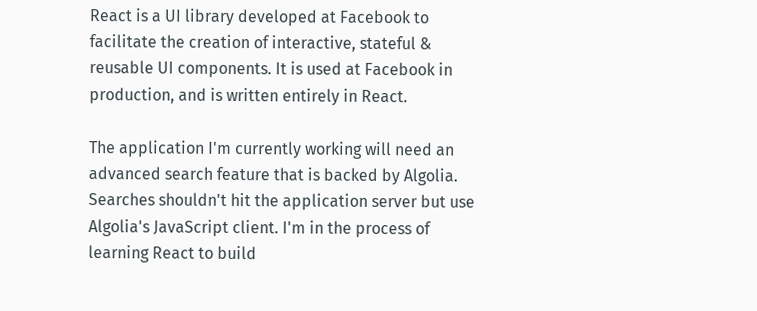React is a UI library developed at Facebook to facilitate the creation of interactive, stateful & reusable UI components. It is used at Facebook in production, and is written entirely in React.

The application I'm currently working will need an advanced search feature that is backed by Algolia. Searches shouldn't hit the application server but use Algolia's JavaScript client. I'm in the process of learning React to build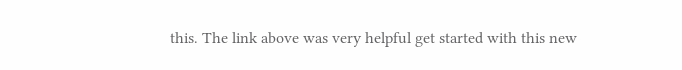this. The link above was very helpful get started with this new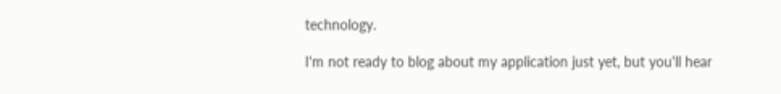technology.

I'm not ready to blog about my application just yet, but you'll hear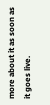more about it as soon as it goes live.